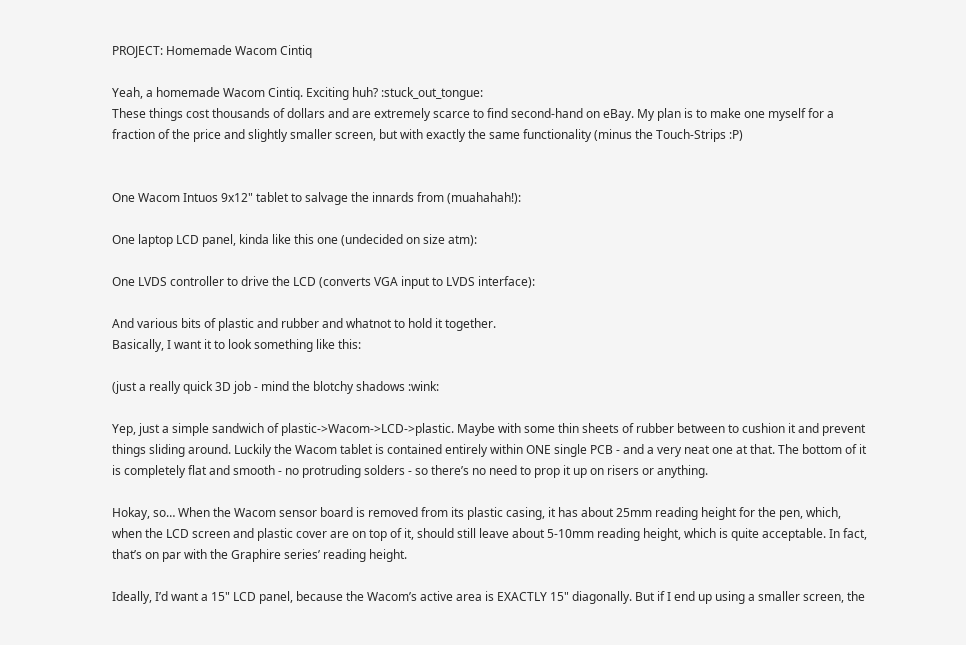PROJECT: Homemade Wacom Cintiq

Yeah, a homemade Wacom Cintiq. Exciting huh? :stuck_out_tongue:
These things cost thousands of dollars and are extremely scarce to find second-hand on eBay. My plan is to make one myself for a fraction of the price and slightly smaller screen, but with exactly the same functionality (minus the Touch-Strips :P)


One Wacom Intuos 9x12" tablet to salvage the innards from (muahahah!):

One laptop LCD panel, kinda like this one (undecided on size atm):

One LVDS controller to drive the LCD (converts VGA input to LVDS interface):

And various bits of plastic and rubber and whatnot to hold it together.
Basically, I want it to look something like this:

(just a really quick 3D job - mind the blotchy shadows :wink:

Yep, just a simple sandwich of plastic->Wacom->LCD->plastic. Maybe with some thin sheets of rubber between to cushion it and prevent things sliding around. Luckily the Wacom tablet is contained entirely within ONE single PCB - and a very neat one at that. The bottom of it is completely flat and smooth - no protruding solders - so there’s no need to prop it up on risers or anything.

Hokay, so… When the Wacom sensor board is removed from its plastic casing, it has about 25mm reading height for the pen, which, when the LCD screen and plastic cover are on top of it, should still leave about 5-10mm reading height, which is quite acceptable. In fact, that’s on par with the Graphire series’ reading height.

Ideally, I’d want a 15" LCD panel, because the Wacom’s active area is EXACTLY 15" diagonally. But if I end up using a smaller screen, the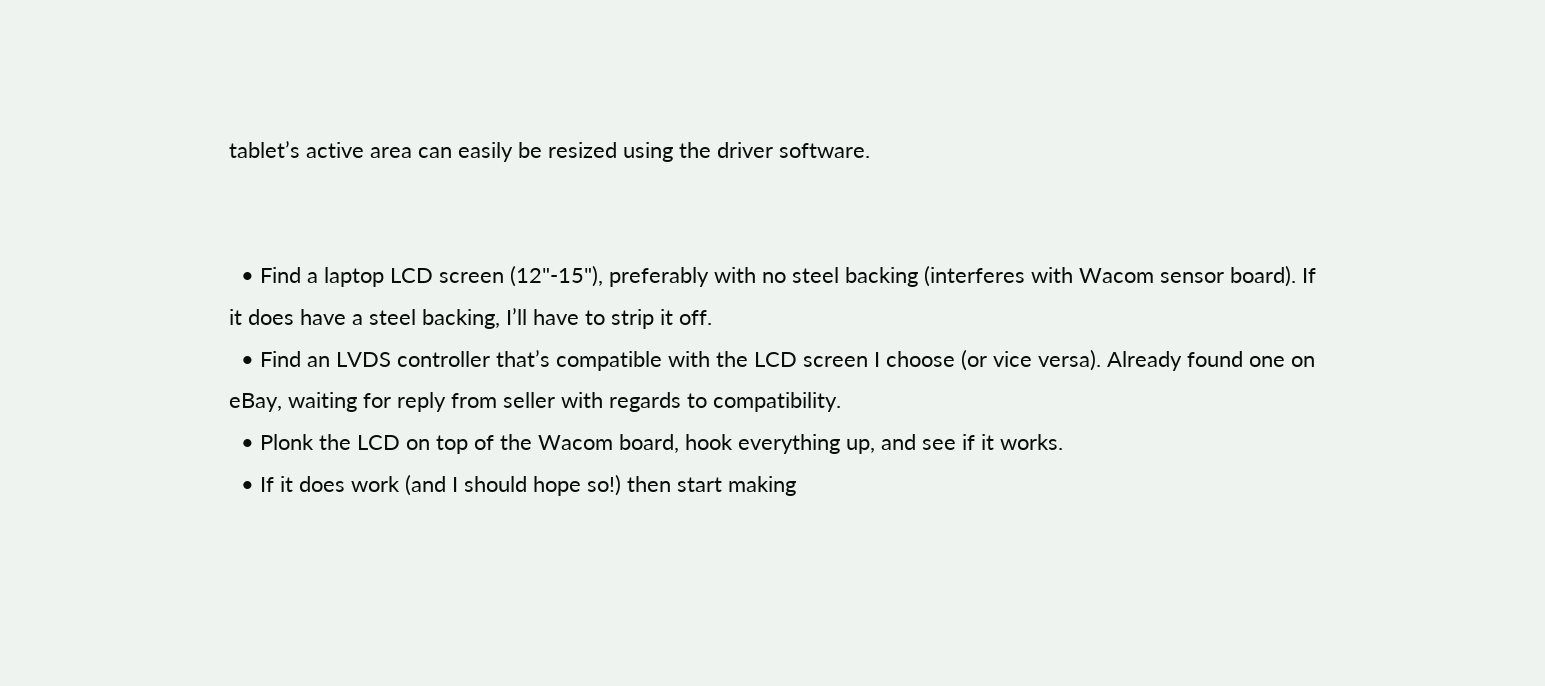tablet’s active area can easily be resized using the driver software.


  • Find a laptop LCD screen (12"-15"), preferably with no steel backing (interferes with Wacom sensor board). If it does have a steel backing, I’ll have to strip it off.
  • Find an LVDS controller that’s compatible with the LCD screen I choose (or vice versa). Already found one on eBay, waiting for reply from seller with regards to compatibility.
  • Plonk the LCD on top of the Wacom board, hook everything up, and see if it works.
  • If it does work (and I should hope so!) then start making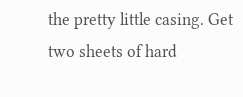the pretty little casing. Get two sheets of hard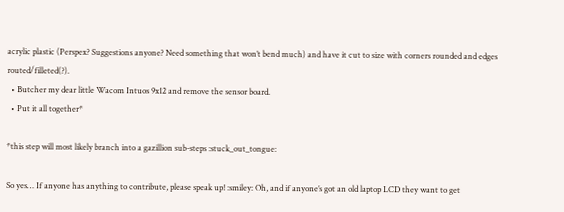acrylic plastic (Perspex? Suggestions anyone? Need something that won’t bend much) and have it cut to size with corners rounded and edges routed/filleted(?).
  • Butcher my dear little Wacom Intuos 9x12 and remove the sensor board.
  • Put it all together*

*this step will most likely branch into a gazillion sub-steps :stuck_out_tongue:

So yes… If anyone has anything to contribute, please speak up! :smiley: Oh, and if anyone’s got an old laptop LCD they want to get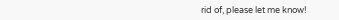rid of, please let me know!